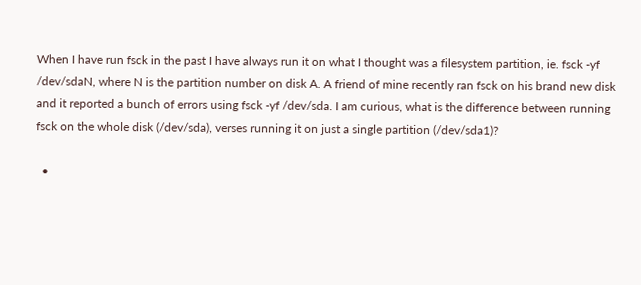When I have run fsck in the past I have always run it on what I thought was a filesystem partition, ie. fsck -yf /dev/sdaN, where N is the partition number on disk A. A friend of mine recently ran fsck on his brand new disk and it reported a bunch of errors using fsck -yf /dev/sda. I am curious, what is the difference between running fsck on the whole disk (/dev/sda), verses running it on just a single partition (/dev/sda1)?

  •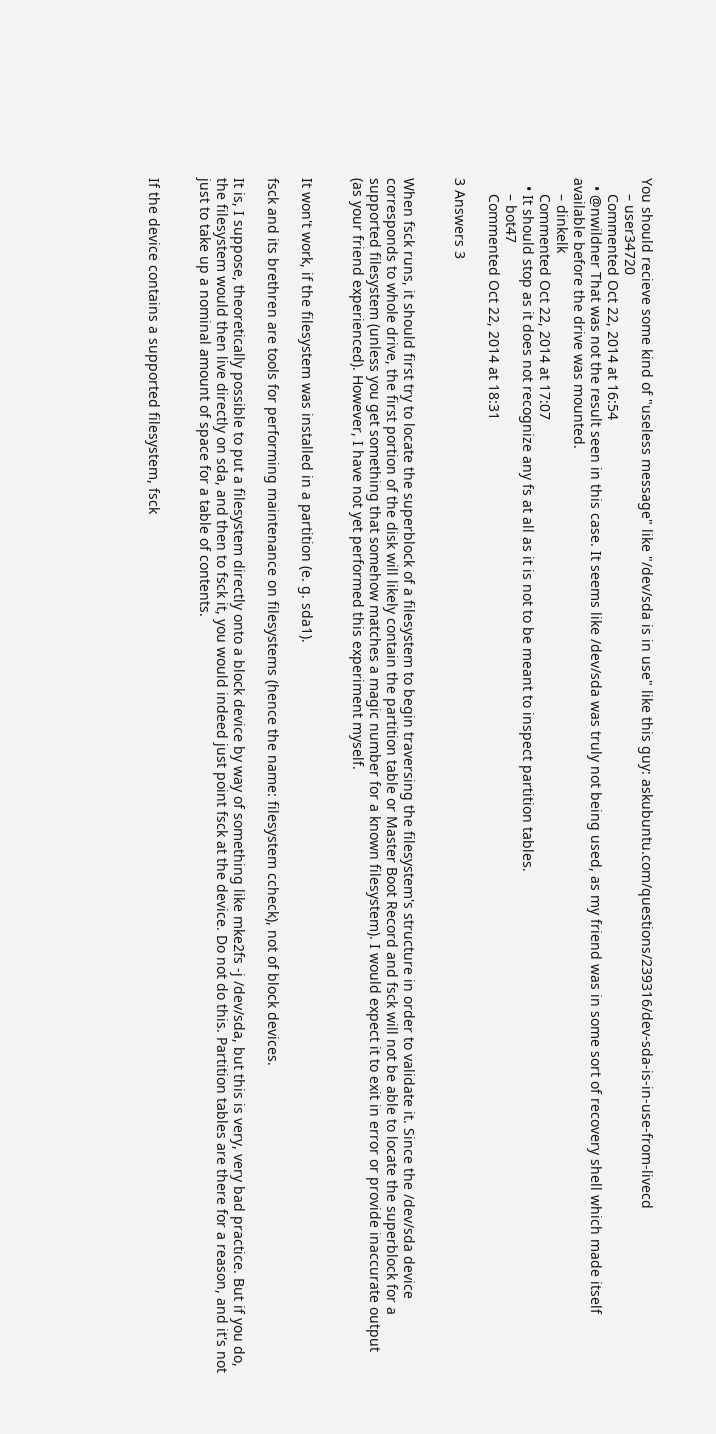You should recieve some kind of "useless message" like "/dev/sda is in use" like this guy: askubuntu.com/questions/239316/dev-sda-is-in-use-from-livecd
    – user34720
    Commented Oct 22, 2014 at 16:54
  • @nwildner That was not the result seen in this case. It seems like /dev/sda was truly not being used, as my friend was in some sort of recovery shell which made itself available before the drive was mounted.
    – dinkelk
    Commented Oct 22, 2014 at 17:07
  • It should stop as it does not recognize any fs at all as it is not to be meant to inspect partition tables.
    – bot47
    Commented Oct 22, 2014 at 18:31

3 Answers 3


When fsck runs, it should first try to locate the superblock of a filesystem to begin traversing the filesystem's structure in order to validate it. Since the /dev/sda device corresponds to whole drive, the first portion of the disk will likely contain the partition table or Master Boot Record and fsck will not be able to locate the superblock for a supported filesystem (unless you get something that somehow matches a magic number for a known filesystem). I would expect it to exit in error or provide inaccurate output (as your friend experienced). However, I have not yet performed this experiment myself.


It won't work, if the filesystem was installed in a partition (e. g. sda1).

fsck and its brethren are tools for performing maintenance on filesystems (hence the name: filesystem ccheck), not of block devices.

It is, I suppose, theoretically possible to put a filesystem directly onto a block device by way of something like mke2fs -j /dev/sda, but this is very, very bad practice. But if you do, the filesystem would then live directly on sda, and then to fsck it, you would indeed just point fsck at the device. Do not do this. Partition tables are there for a reason, and it's not just to take up a nominal amount of space for a table of contents.


If the device contains a supported filesystem, fsck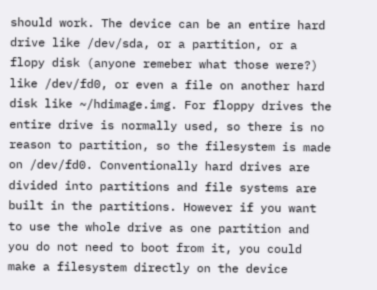should work. The device can be an entire hard drive like /dev/sda, or a partition, or a flopy disk (anyone remeber what those were?) like /dev/fd0, or even a file on another hard disk like ~/hdimage.img. For floppy drives the entire drive is normally used, so there is no reason to partition, so the filesystem is made on /dev/fd0. Conventionally hard drives are divided into partitions and file systems are built in the partitions. However if you want to use the whole drive as one partition and you do not need to boot from it, you could make a filesystem directly on the device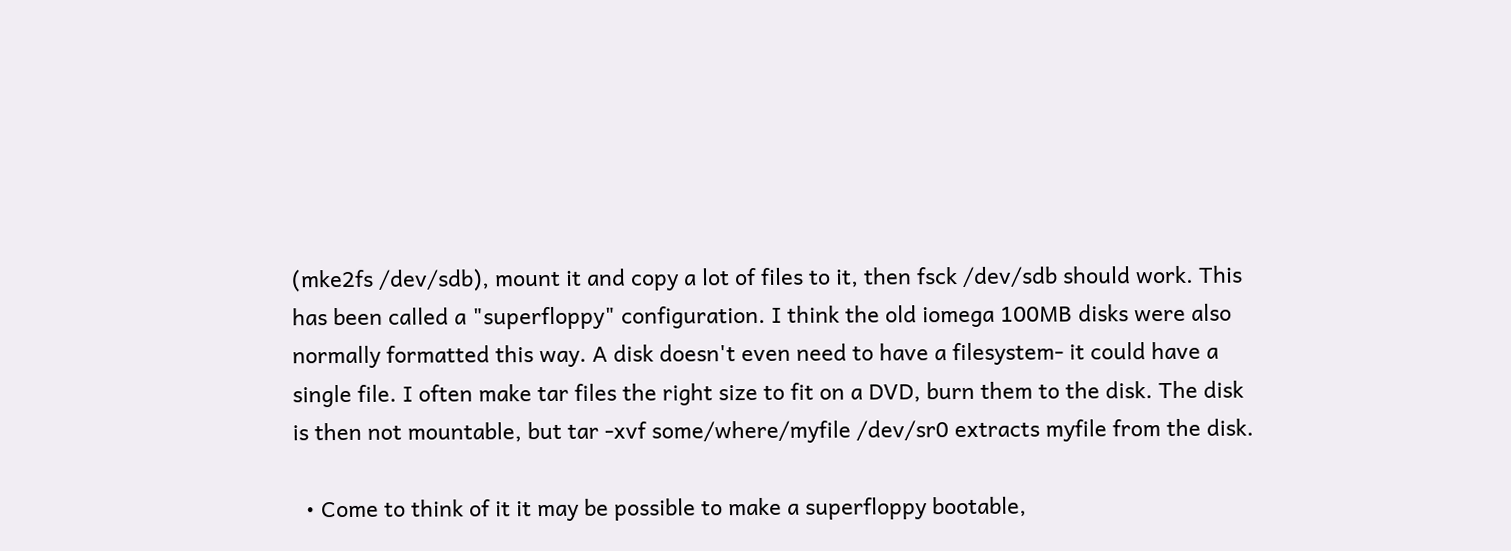(mke2fs /dev/sdb), mount it and copy a lot of files to it, then fsck /dev/sdb should work. This has been called a "superfloppy" configuration. I think the old iomega 100MB disks were also normally formatted this way. A disk doesn't even need to have a filesystem- it could have a single file. I often make tar files the right size to fit on a DVD, burn them to the disk. The disk is then not mountable, but tar -xvf some/where/myfile /dev/sr0 extracts myfile from the disk.

  • Come to think of it it may be possible to make a superfloppy bootable,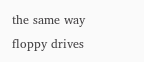the same way floppy drives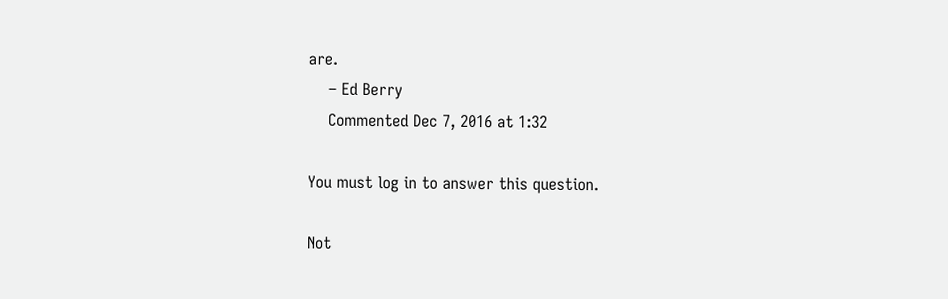are.
    – Ed Berry
    Commented Dec 7, 2016 at 1:32

You must log in to answer this question.

Not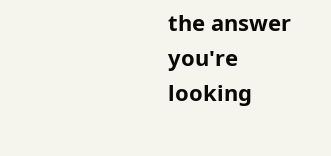the answer you're looking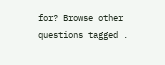for? Browse other questions tagged .